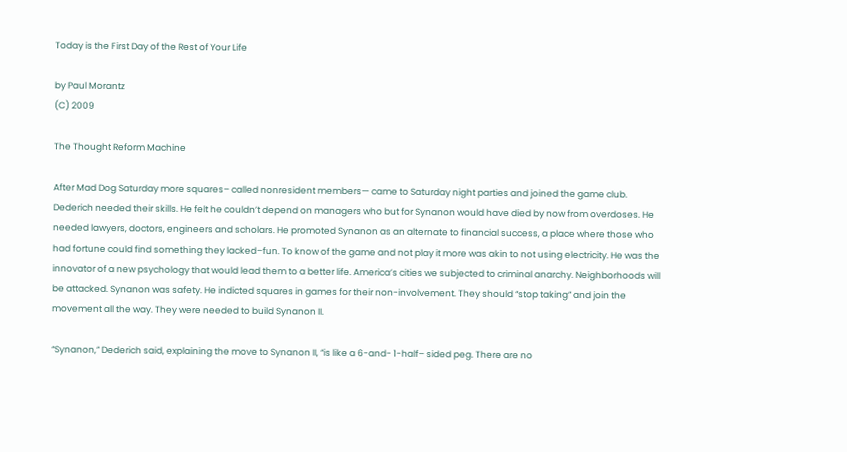Today is the First Day of the Rest of Your Life

by Paul Morantz
(C) 2009

The Thought Reform Machine

After Mad Dog Saturday more squares– called nonresident members— came to Saturday night parties and joined the game club. Dederich needed their skills. He felt he couldn’t depend on managers who but for Synanon would have died by now from overdoses. He needed lawyers, doctors, engineers and scholars. He promoted Synanon as an alternate to financial success, a place where those who had fortune could find something they lacked–fun. To know of the game and not play it more was akin to not using electricity. He was the innovator of a new psychology that would lead them to a better life. America’s cities we subjected to criminal anarchy. Neighborhoods will be attacked. Synanon was safety. He indicted squares in games for their non-involvement. They should “stop taking” and join the movement all the way. They were needed to build Synanon II.

“Synanon,” Dederich said, explaining the move to Synanon II, “is like a 6-and- 1-half– sided peg. There are no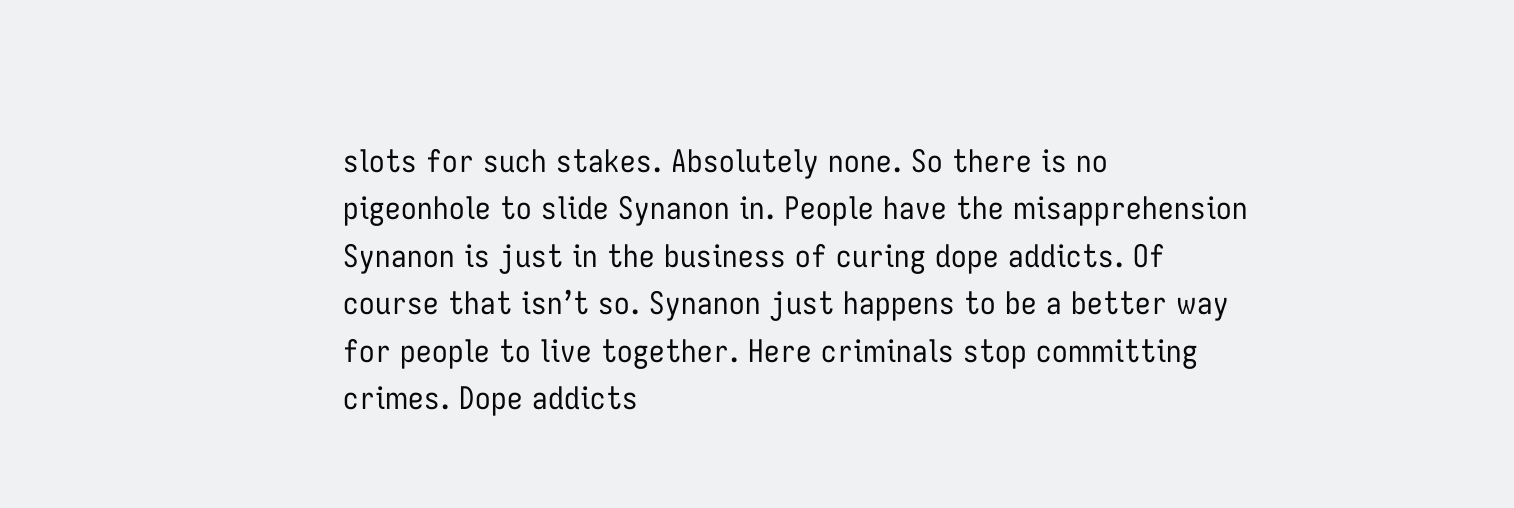slots for such stakes. Absolutely none. So there is no pigeonhole to slide Synanon in. People have the misapprehension Synanon is just in the business of curing dope addicts. Of course that isn’t so. Synanon just happens to be a better way for people to live together. Here criminals stop committing crimes. Dope addicts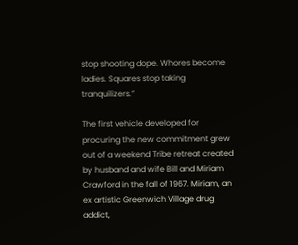stop shooting dope. Whores become ladies. Squares stop taking tranquilizers.”

The first vehicle developed for procuring the new commitment grew out of a weekend Tribe retreat created by husband and wife Bill and Miriam Crawford in the fall of 1967. Miriam, an ex artistic Greenwich Village drug addict,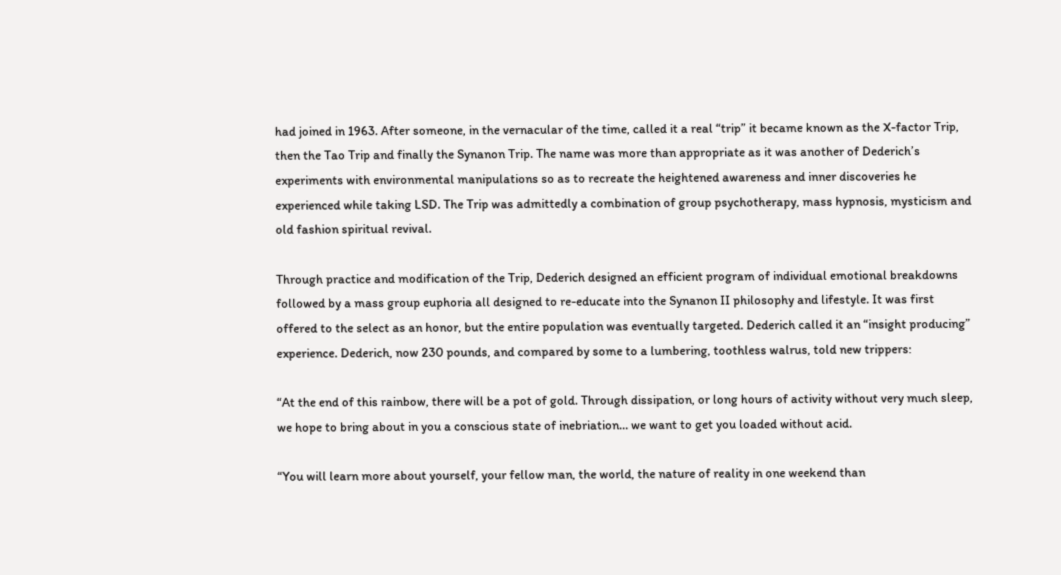had joined in 1963. After someone, in the vernacular of the time, called it a real “trip” it became known as the X-factor Trip, then the Tao Trip and finally the Synanon Trip. The name was more than appropriate as it was another of Dederich’s experiments with environmental manipulations so as to recreate the heightened awareness and inner discoveries he experienced while taking LSD. The Trip was admittedly a combination of group psychotherapy, mass hypnosis, mysticism and old fashion spiritual revival.

Through practice and modification of the Trip, Dederich designed an efficient program of individual emotional breakdowns followed by a mass group euphoria all designed to re-educate into the Synanon II philosophy and lifestyle. It was first offered to the select as an honor, but the entire population was eventually targeted. Dederich called it an “insight producing” experience. Dederich, now 230 pounds, and compared by some to a lumbering, toothless walrus, told new trippers:

“At the end of this rainbow, there will be a pot of gold. Through dissipation, or long hours of activity without very much sleep, we hope to bring about in you a conscious state of inebriation… we want to get you loaded without acid.

“You will learn more about yourself, your fellow man, the world, the nature of reality in one weekend than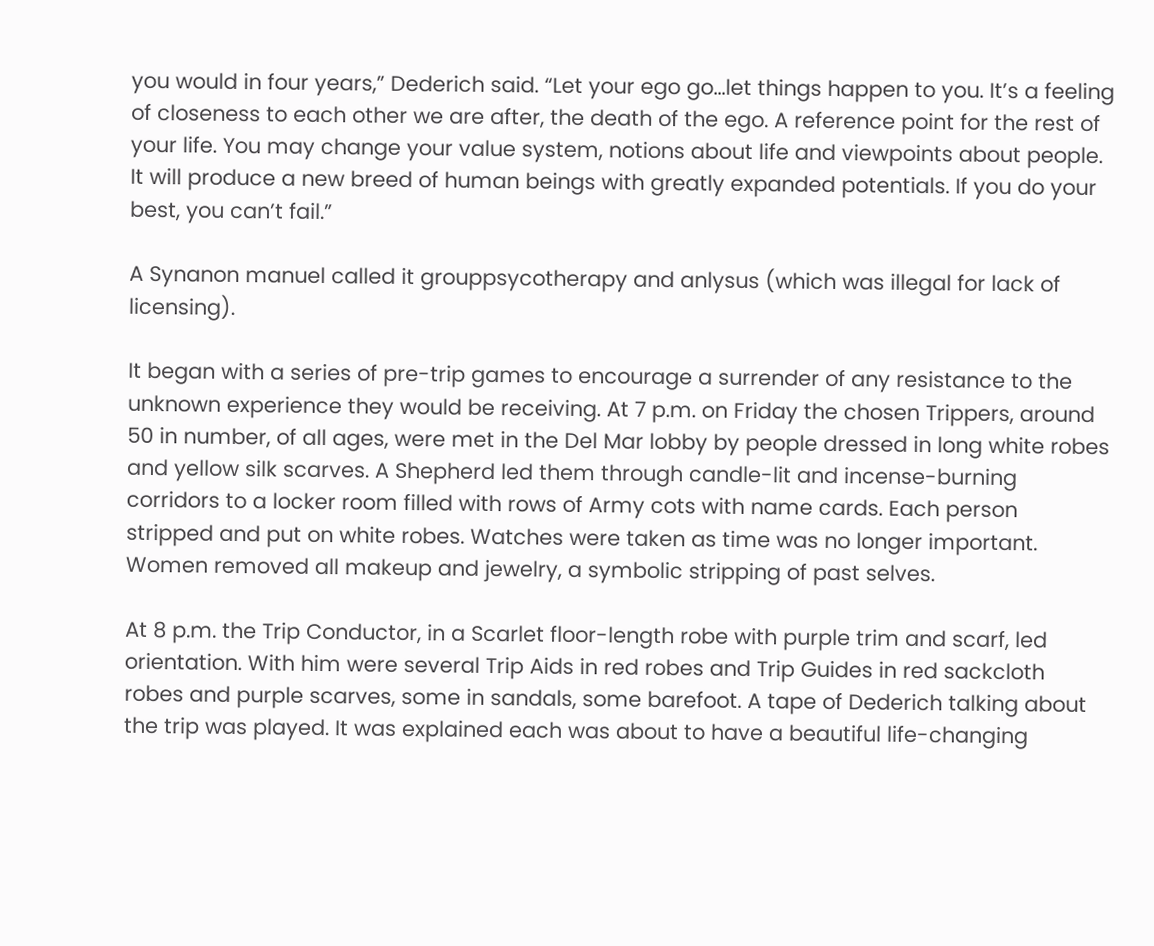you would in four years,” Dederich said. “Let your ego go…let things happen to you. It’s a feeling of closeness to each other we are after, the death of the ego. A reference point for the rest of your life. You may change your value system, notions about life and viewpoints about people. It will produce a new breed of human beings with greatly expanded potentials. If you do your best, you can’t fail.”

A Synanon manuel called it grouppsycotherapy and anlysus (which was illegal for lack of licensing).

It began with a series of pre-trip games to encourage a surrender of any resistance to the unknown experience they would be receiving. At 7 p.m. on Friday the chosen Trippers, around 50 in number, of all ages, were met in the Del Mar lobby by people dressed in long white robes and yellow silk scarves. A Shepherd led them through candle-lit and incense-burning corridors to a locker room filled with rows of Army cots with name cards. Each person stripped and put on white robes. Watches were taken as time was no longer important. Women removed all makeup and jewelry, a symbolic stripping of past selves.

At 8 p.m. the Trip Conductor, in a Scarlet floor-length robe with purple trim and scarf, led orientation. With him were several Trip Aids in red robes and Trip Guides in red sackcloth robes and purple scarves, some in sandals, some barefoot. A tape of Dederich talking about the trip was played. It was explained each was about to have a beautiful life-changing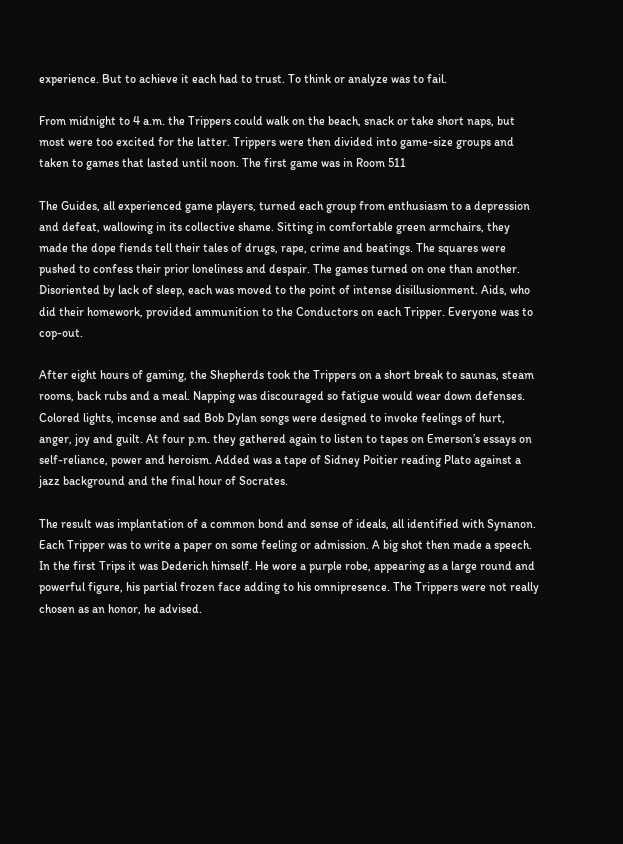experience. But to achieve it each had to trust. To think or analyze was to fail.

From midnight to 4 a.m. the Trippers could walk on the beach, snack or take short naps, but most were too excited for the latter. Trippers were then divided into game-size groups and taken to games that lasted until noon. The first game was in Room 511

The Guides, all experienced game players, turned each group from enthusiasm to a depression and defeat, wallowing in its collective shame. Sitting in comfortable green armchairs, they made the dope fiends tell their tales of drugs, rape, crime and beatings. The squares were pushed to confess their prior loneliness and despair. The games turned on one than another. Disoriented by lack of sleep, each was moved to the point of intense disillusionment. Aids, who did their homework, provided ammunition to the Conductors on each Tripper. Everyone was to cop-out.

After eight hours of gaming, the Shepherds took the Trippers on a short break to saunas, steam rooms, back rubs and a meal. Napping was discouraged so fatigue would wear down defenses. Colored lights, incense and sad Bob Dylan songs were designed to invoke feelings of hurt, anger, joy and guilt. At four p.m. they gathered again to listen to tapes on Emerson’s essays on self-reliance, power and heroism. Added was a tape of Sidney Poitier reading Plato against a jazz background and the final hour of Socrates.

The result was implantation of a common bond and sense of ideals, all identified with Synanon. Each Tripper was to write a paper on some feeling or admission. A big shot then made a speech. In the first Trips it was Dederich himself. He wore a purple robe, appearing as a large round and powerful figure, his partial frozen face adding to his omnipresence. The Trippers were not really chosen as an honor, he advised.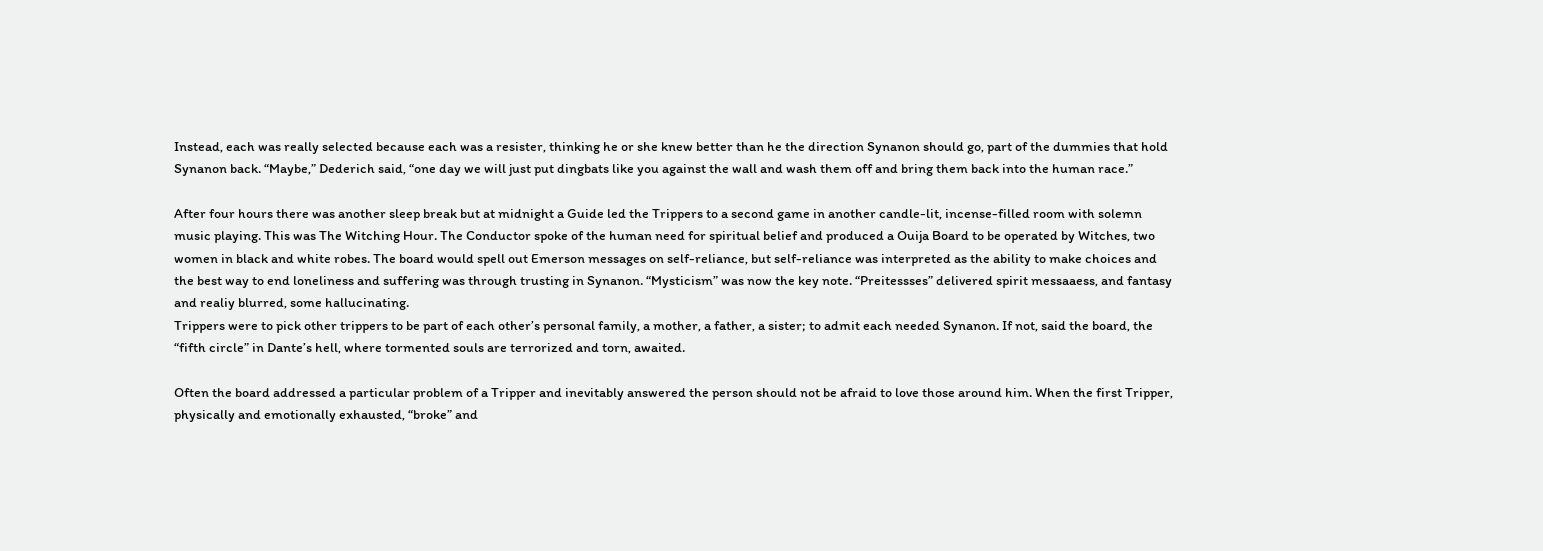Instead, each was really selected because each was a resister, thinking he or she knew better than he the direction Synanon should go, part of the dummies that hold Synanon back. “Maybe,” Dederich said, “one day we will just put dingbats like you against the wall and wash them off and bring them back into the human race.”

After four hours there was another sleep break but at midnight a Guide led the Trippers to a second game in another candle-lit, incense-filled room with solemn music playing. This was The Witching Hour. The Conductor spoke of the human need for spiritual belief and produced a Ouija Board to be operated by Witches, two women in black and white robes. The board would spell out Emerson messages on self-reliance, but self-reliance was interpreted as the ability to make choices and the best way to end loneliness and suffering was through trusting in Synanon. “Mysticism” was now the key note. “Preitessses” delivered spirit messaaess, and fantasy and realiy blurred, some hallucinating.
Trippers were to pick other trippers to be part of each other’s personal family, a mother, a father, a sister; to admit each needed Synanon. If not, said the board, the “fifth circle” in Dante’s hell, where tormented souls are terrorized and torn, awaited.

Often the board addressed a particular problem of a Tripper and inevitably answered the person should not be afraid to love those around him. When the first Tripper, physically and emotionally exhausted, “broke” and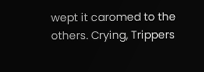wept it caromed to the others. Crying, Trippers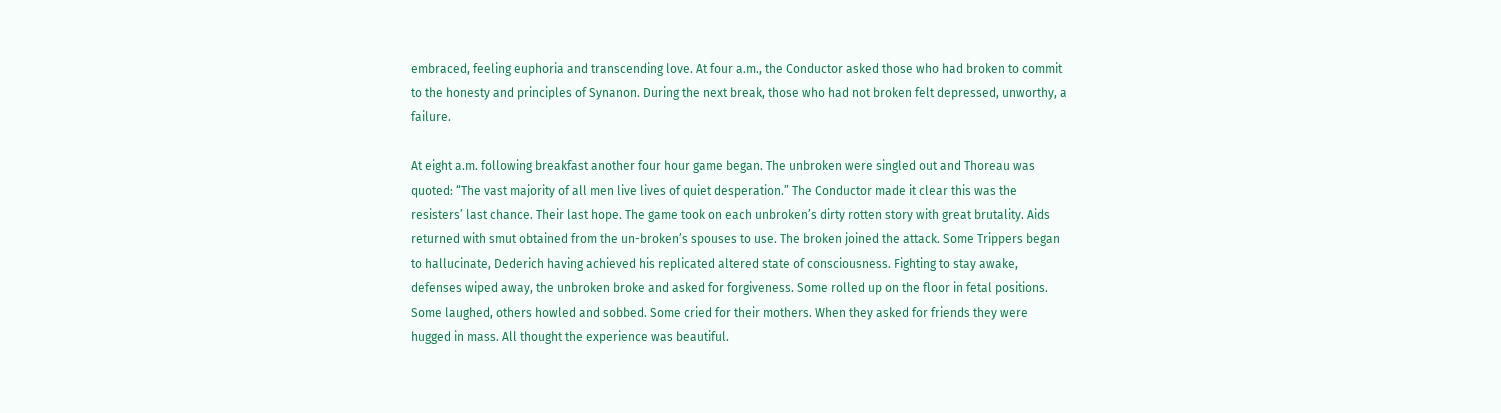embraced, feeling euphoria and transcending love. At four a.m., the Conductor asked those who had broken to commit to the honesty and principles of Synanon. During the next break, those who had not broken felt depressed, unworthy, a failure.

At eight a.m. following breakfast another four hour game began. The unbroken were singled out and Thoreau was quoted: “The vast majority of all men live lives of quiet desperation.” The Conductor made it clear this was the resisters’ last chance. Their last hope. The game took on each unbroken’s dirty rotten story with great brutality. Aids returned with smut obtained from the un-broken’s spouses to use. The broken joined the attack. Some Trippers began to hallucinate, Dederich having achieved his replicated altered state of consciousness. Fighting to stay awake, defenses wiped away, the unbroken broke and asked for forgiveness. Some rolled up on the floor in fetal positions. Some laughed, others howled and sobbed. Some cried for their mothers. When they asked for friends they were hugged in mass. All thought the experience was beautiful.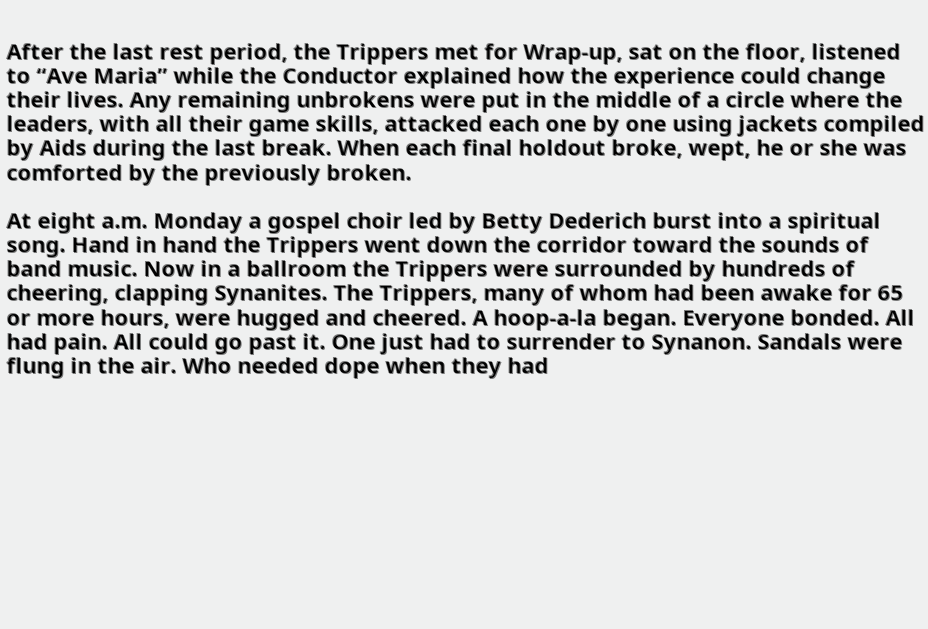After the last rest period, the Trippers met for Wrap-up, sat on the floor, listened to “Ave Maria” while the Conductor explained how the experience could change their lives. Any remaining unbrokens were put in the middle of a circle where the leaders, with all their game skills, attacked each one by one using jackets compiled by Aids during the last break. When each final holdout broke, wept, he or she was comforted by the previously broken.

At eight a.m. Monday a gospel choir led by Betty Dederich burst into a spiritual song. Hand in hand the Trippers went down the corridor toward the sounds of band music. Now in a ballroom the Trippers were surrounded by hundreds of cheering, clapping Synanites. The Trippers, many of whom had been awake for 65 or more hours, were hugged and cheered. A hoop-a-la began. Everyone bonded. All had pain. All could go past it. One just had to surrender to Synanon. Sandals were flung in the air. Who needed dope when they had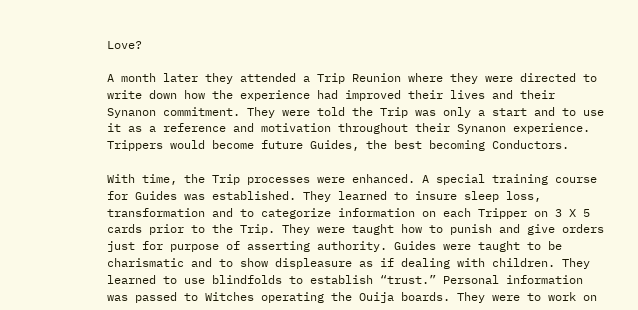Love?

A month later they attended a Trip Reunion where they were directed to write down how the experience had improved their lives and their Synanon commitment. They were told the Trip was only a start and to use it as a reference and motivation throughout their Synanon experience. Trippers would become future Guides, the best becoming Conductors.

With time, the Trip processes were enhanced. A special training course for Guides was established. They learned to insure sleep loss, transformation and to categorize information on each Tripper on 3 X 5 cards prior to the Trip. They were taught how to punish and give orders just for purpose of asserting authority. Guides were taught to be charismatic and to show displeasure as if dealing with children. They learned to use blindfolds to establish “trust.” Personal information was passed to Witches operating the Ouija boards. They were to work on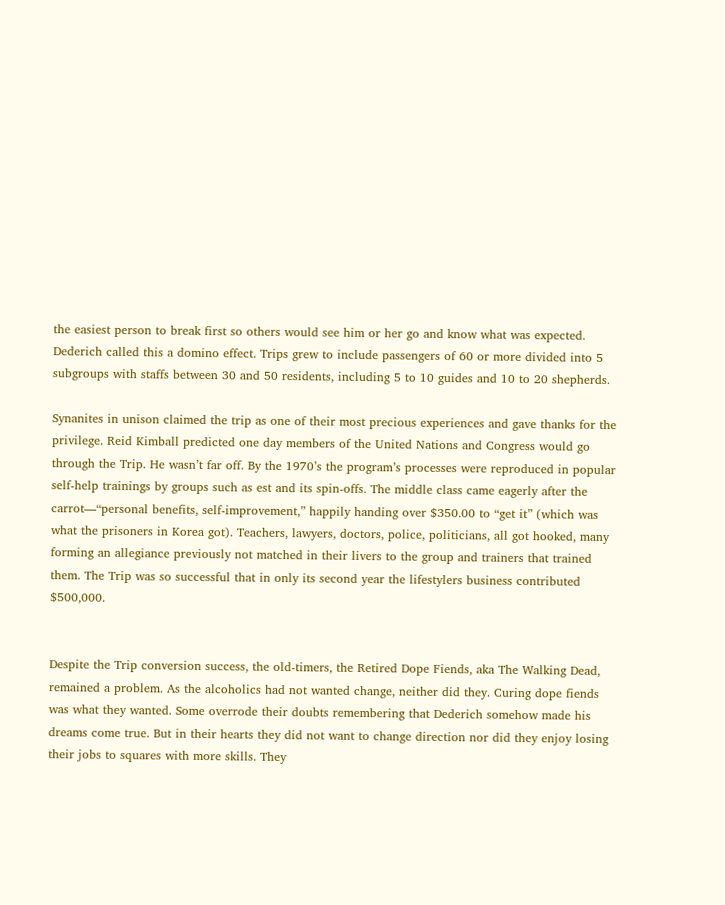the easiest person to break first so others would see him or her go and know what was expected. Dederich called this a domino effect. Trips grew to include passengers of 60 or more divided into 5 subgroups with staffs between 30 and 50 residents, including 5 to 10 guides and 10 to 20 shepherds.

Synanites in unison claimed the trip as one of their most precious experiences and gave thanks for the privilege. Reid Kimball predicted one day members of the United Nations and Congress would go through the Trip. He wasn’t far off. By the 1970’s the program’s processes were reproduced in popular self-help trainings by groups such as est and its spin-offs. The middle class came eagerly after the carrot—“personal benefits, self-improvement,” happily handing over $350.00 to “get it” (which was what the prisoners in Korea got). Teachers, lawyers, doctors, police, politicians, all got hooked, many forming an allegiance previously not matched in their livers to the group and trainers that trained them. The Trip was so successful that in only its second year the lifestylers business contributed $500,000.


Despite the Trip conversion success, the old-timers, the Retired Dope Fiends, aka The Walking Dead, remained a problem. As the alcoholics had not wanted change, neither did they. Curing dope fiends was what they wanted. Some overrode their doubts remembering that Dederich somehow made his dreams come true. But in their hearts they did not want to change direction nor did they enjoy losing their jobs to squares with more skills. They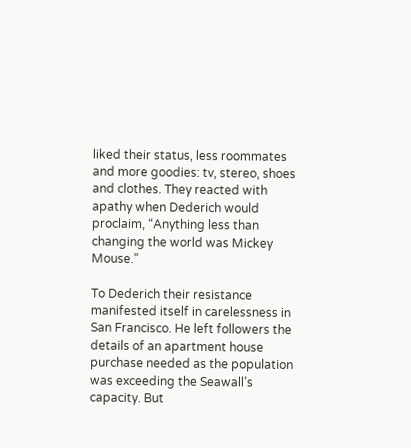liked their status, less roommates and more goodies: tv, stereo, shoes and clothes. They reacted with apathy when Dederich would proclaim, “Anything less than changing the world was Mickey Mouse.”

To Dederich their resistance manifested itself in carelessness in San Francisco. He left followers the details of an apartment house purchase needed as the population was exceeding the Seawall’s capacity. But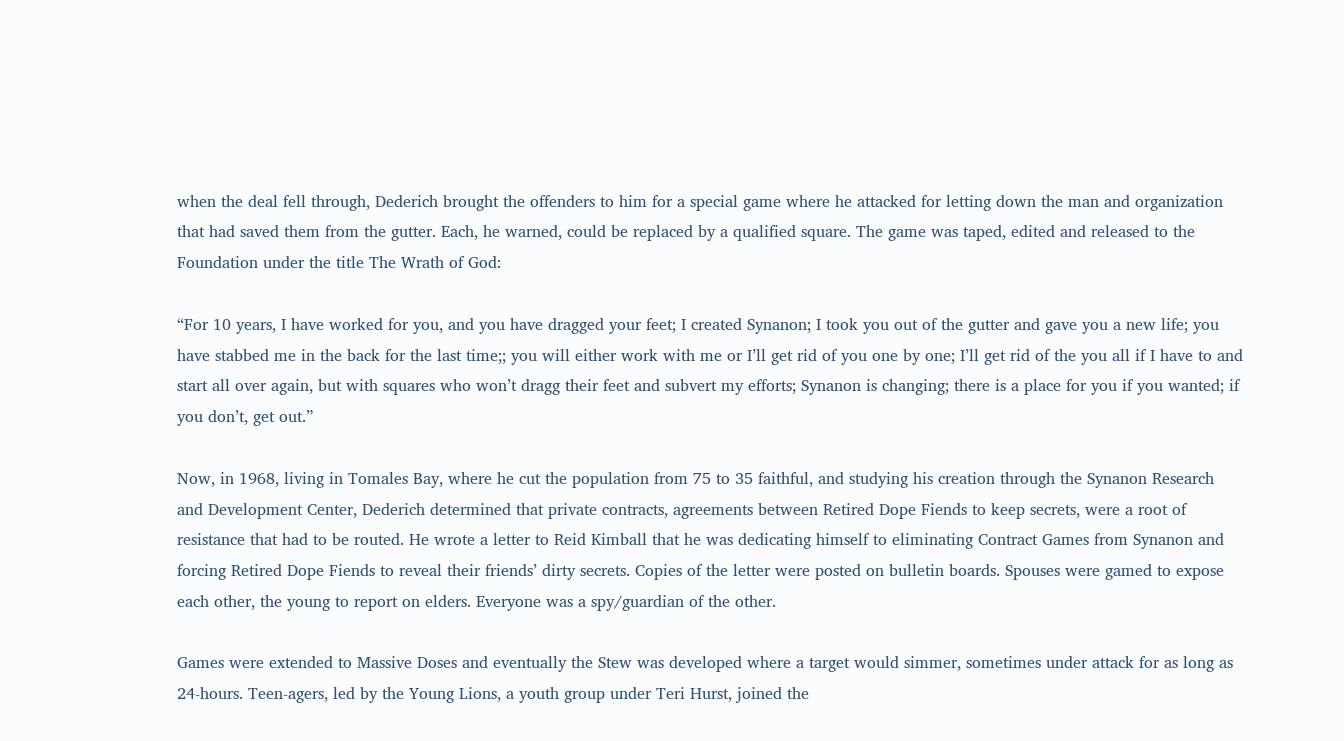when the deal fell through, Dederich brought the offenders to him for a special game where he attacked for letting down the man and organization that had saved them from the gutter. Each, he warned, could be replaced by a qualified square. The game was taped, edited and released to the Foundation under the title The Wrath of God:

“For 10 years, I have worked for you, and you have dragged your feet; I created Synanon; I took you out of the gutter and gave you a new life; you have stabbed me in the back for the last time;; you will either work with me or I’ll get rid of you one by one; I’ll get rid of the you all if I have to and start all over again, but with squares who won’t dragg their feet and subvert my efforts; Synanon is changing; there is a place for you if you wanted; if you don’t, get out.”

Now, in 1968, living in Tomales Bay, where he cut the population from 75 to 35 faithful, and studying his creation through the Synanon Research and Development Center, Dederich determined that private contracts, agreements between Retired Dope Fiends to keep secrets, were a root of resistance that had to be routed. He wrote a letter to Reid Kimball that he was dedicating himself to eliminating Contract Games from Synanon and forcing Retired Dope Fiends to reveal their friends’ dirty secrets. Copies of the letter were posted on bulletin boards. Spouses were gamed to expose each other, the young to report on elders. Everyone was a spy/guardian of the other.

Games were extended to Massive Doses and eventually the Stew was developed where a target would simmer, sometimes under attack for as long as 24-hours. Teen-agers, led by the Young Lions, a youth group under Teri Hurst, joined the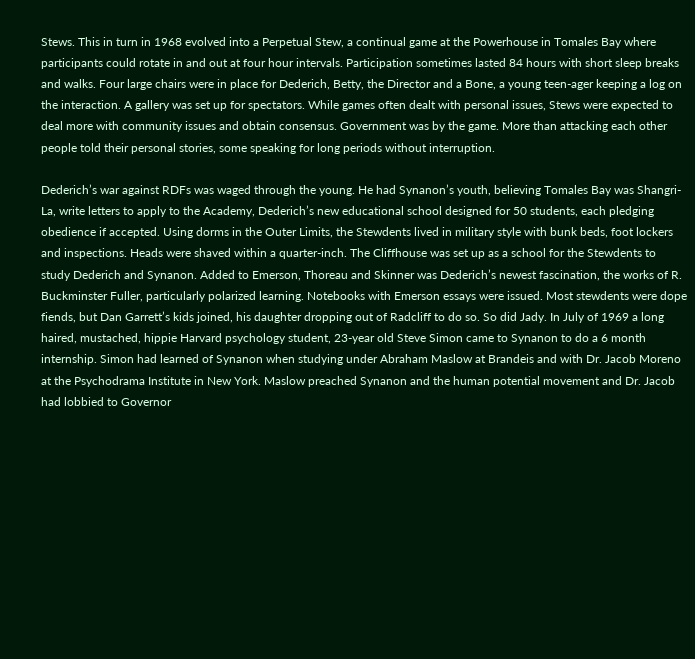Stews. This in turn in 1968 evolved into a Perpetual Stew, a continual game at the Powerhouse in Tomales Bay where participants could rotate in and out at four hour intervals. Participation sometimes lasted 84 hours with short sleep breaks and walks. Four large chairs were in place for Dederich, Betty, the Director and a Bone, a young teen-ager keeping a log on the interaction. A gallery was set up for spectators. While games often dealt with personal issues, Stews were expected to deal more with community issues and obtain consensus. Government was by the game. More than attacking each other people told their personal stories, some speaking for long periods without interruption.

Dederich’s war against RDFs was waged through the young. He had Synanon’s youth, believing Tomales Bay was Shangri-La, write letters to apply to the Academy, Dederich’s new educational school designed for 50 students, each pledging obedience if accepted. Using dorms in the Outer Limits, the Stewdents lived in military style with bunk beds, foot lockers and inspections. Heads were shaved within a quarter-inch. The Cliffhouse was set up as a school for the Stewdents to study Dederich and Synanon. Added to Emerson, Thoreau and Skinner was Dederich’s newest fascination, the works of R. Buckminster Fuller, particularly polarized learning. Notebooks with Emerson essays were issued. Most stewdents were dope fiends, but Dan Garrett’s kids joined, his daughter dropping out of Radcliff to do so. So did Jady. In July of 1969 a long haired, mustached, hippie Harvard psychology student, 23-year old Steve Simon came to Synanon to do a 6 month internship. Simon had learned of Synanon when studying under Abraham Maslow at Brandeis and with Dr. Jacob Moreno at the Psychodrama Institute in New York. Maslow preached Synanon and the human potential movement and Dr. Jacob had lobbied to Governor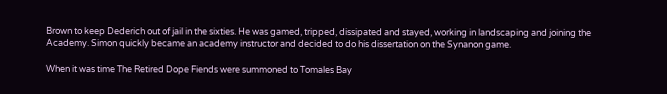Brown to keep Dederich out of jail in the sixties. He was gamed, tripped, dissipated and stayed, working in landscaping and joining the Academy. Simon quickly became an academy instructor and decided to do his dissertation on the Synanon game.

When it was time The Retired Dope Fiends were summoned to Tomales Bay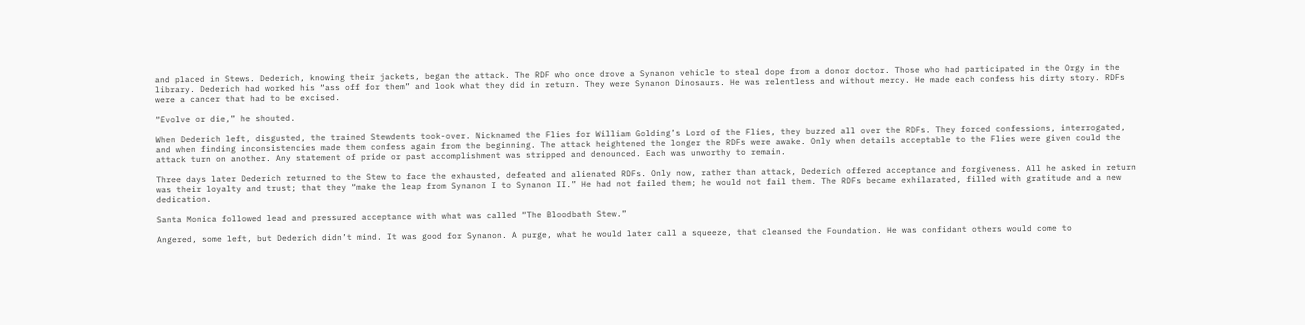and placed in Stews. Dederich, knowing their jackets, began the attack. The RDF who once drove a Synanon vehicle to steal dope from a donor doctor. Those who had participated in the Orgy in the library. Dederich had worked his “ass off for them” and look what they did in return. They were Synanon Dinosaurs. He was relentless and without mercy. He made each confess his dirty story. RDFs were a cancer that had to be excised.

“Evolve or die,” he shouted.

When Dederich left, disgusted, the trained Stewdents took-over. Nicknamed the Flies for William Golding’s Lord of the Flies, they buzzed all over the RDFs. They forced confessions, interrogated, and when finding inconsistencies made them confess again from the beginning. The attack heightened the longer the RDFs were awake. Only when details acceptable to the Flies were given could the attack turn on another. Any statement of pride or past accomplishment was stripped and denounced. Each was unworthy to remain.

Three days later Dederich returned to the Stew to face the exhausted, defeated and alienated RDFs. Only now, rather than attack, Dederich offered acceptance and forgiveness. All he asked in return was their loyalty and trust; that they “make the leap from Synanon I to Synanon II.” He had not failed them; he would not fail them. The RDFs became exhilarated, filled with gratitude and a new dedication.

Santa Monica followed lead and pressured acceptance with what was called “The Bloodbath Stew.”

Angered, some left, but Dederich didn’t mind. It was good for Synanon. A purge, what he would later call a squeeze, that cleansed the Foundation. He was confidant others would come to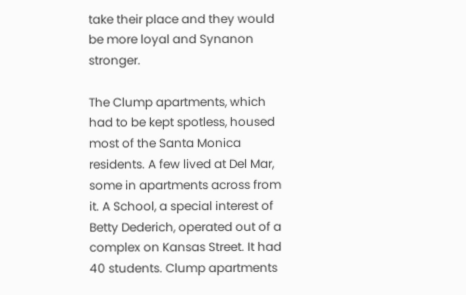take their place and they would be more loyal and Synanon stronger.

The Clump apartments, which had to be kept spotless, housed most of the Santa Monica residents. A few lived at Del Mar, some in apartments across from it. A School, a special interest of Betty Dederich, operated out of a complex on Kansas Street. It had 40 students. Clump apartments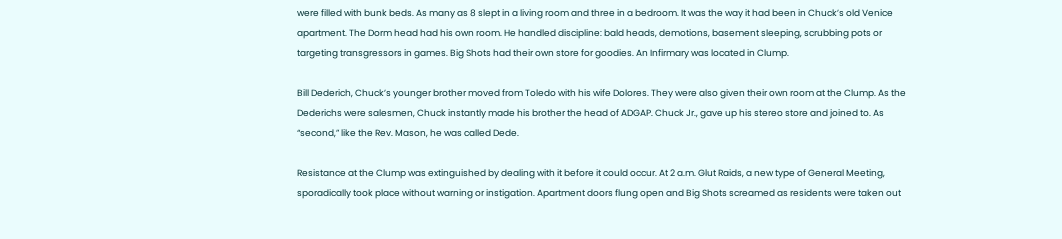were filled with bunk beds. As many as 8 slept in a living room and three in a bedroom. It was the way it had been in Chuck’s old Venice apartment. The Dorm head had his own room. He handled discipline: bald heads, demotions, basement sleeping, scrubbing pots or targeting transgressors in games. Big Shots had their own store for goodies. An Infirmary was located in Clump.

Bill Dederich, Chuck’s younger brother moved from Toledo with his wife Dolores. They were also given their own room at the Clump. As the Dederichs were salesmen, Chuck instantly made his brother the head of ADGAP. Chuck Jr., gave up his stereo store and joined to. As “second,” like the Rev. Mason, he was called Dede.

Resistance at the Clump was extinguished by dealing with it before it could occur. At 2 a.m. Glut Raids, a new type of General Meeting, sporadically took place without warning or instigation. Apartment doors flung open and Big Shots screamed as residents were taken out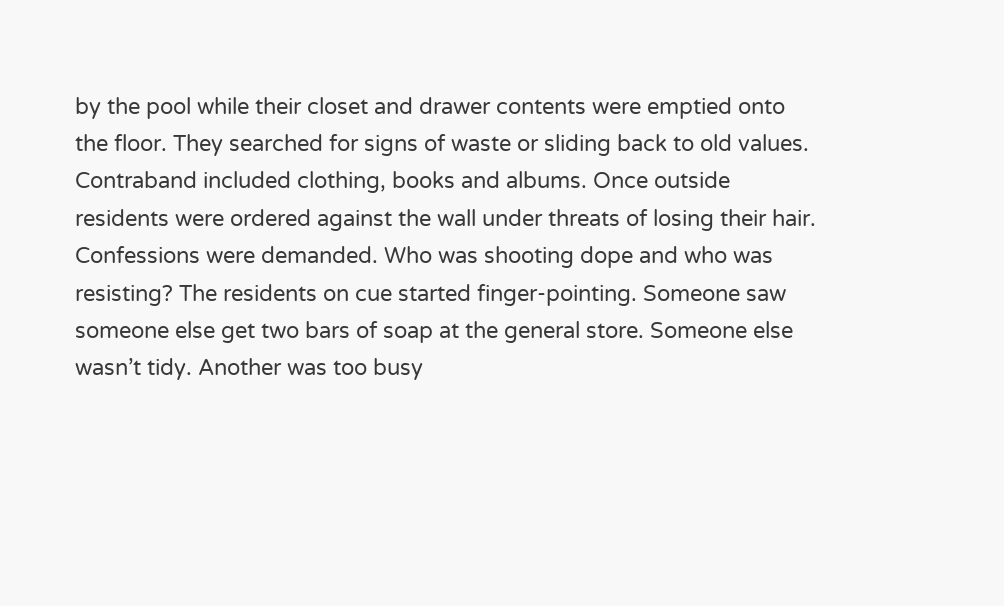by the pool while their closet and drawer contents were emptied onto the floor. They searched for signs of waste or sliding back to old values. Contraband included clothing, books and albums. Once outside residents were ordered against the wall under threats of losing their hair. Confessions were demanded. Who was shooting dope and who was resisting? The residents on cue started finger-pointing. Someone saw someone else get two bars of soap at the general store. Someone else wasn’t tidy. Another was too busy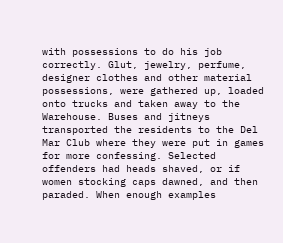with possessions to do his job correctly. Glut, jewelry, perfume, designer clothes and other material possessions, were gathered up, loaded onto trucks and taken away to the Warehouse. Buses and jitneys transported the residents to the Del Mar Club where they were put in games for more confessing. Selected offenders had heads shaved, or if women stocking caps dawned, and then paraded. When enough examples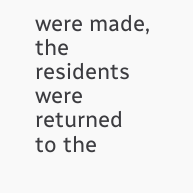were made, the residents were returned to the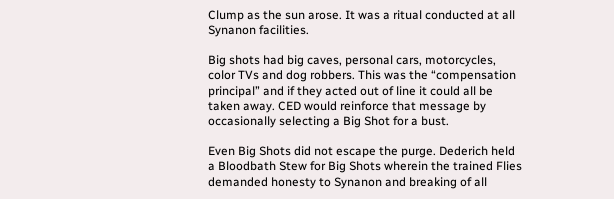Clump as the sun arose. It was a ritual conducted at all Synanon facilities.

Big shots had big caves, personal cars, motorcycles, color TVs and dog robbers. This was the “compensation principal” and if they acted out of line it could all be taken away. CED would reinforce that message by occasionally selecting a Big Shot for a bust.

Even Big Shots did not escape the purge. Dederich held a Bloodbath Stew for Big Shots wherein the trained Flies demanded honesty to Synanon and breaking of all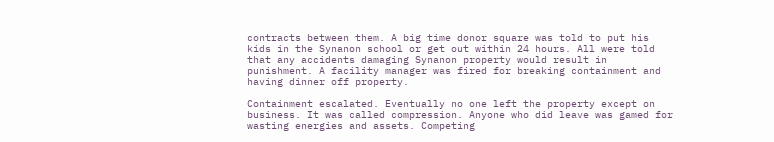contracts between them. A big time donor square was told to put his kids in the Synanon school or get out within 24 hours. All were told that any accidents damaging Synanon property would result in punishment. A facility manager was fired for breaking containment and having dinner off property.

Containment escalated. Eventually no one left the property except on business. It was called compression. Anyone who did leave was gamed for wasting energies and assets. Competing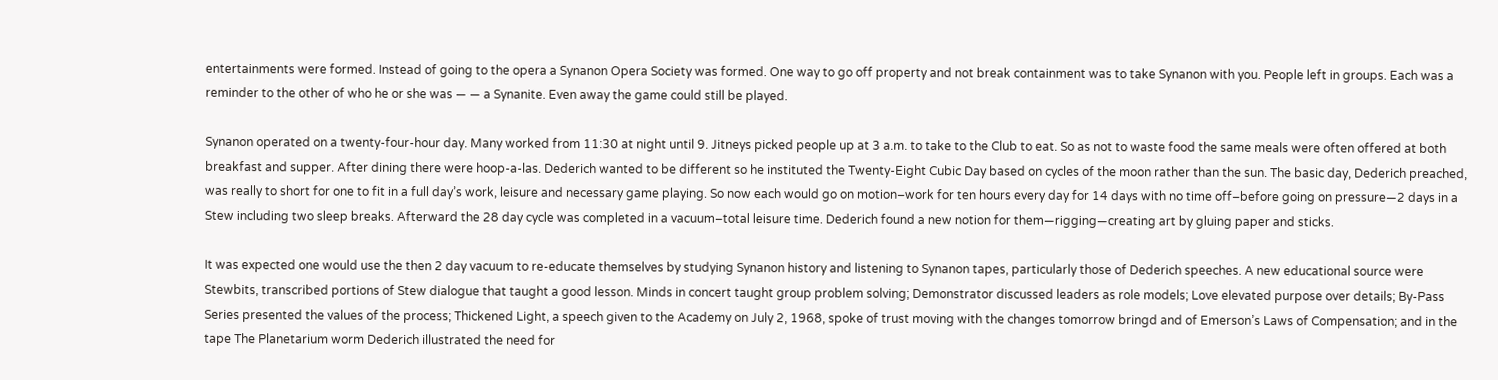entertainments were formed. Instead of going to the opera a Synanon Opera Society was formed. One way to go off property and not break containment was to take Synanon with you. People left in groups. Each was a reminder to the other of who he or she was — — a Synanite. Even away the game could still be played.

Synanon operated on a twenty-four-hour day. Many worked from 11:30 at night until 9. Jitneys picked people up at 3 a.m. to take to the Club to eat. So as not to waste food the same meals were often offered at both breakfast and supper. After dining there were hoop-a-las. Dederich wanted to be different so he instituted the Twenty-Eight Cubic Day based on cycles of the moon rather than the sun. The basic day, Dederich preached, was really to short for one to fit in a full day’s work, leisure and necessary game playing. So now each would go on motion–work for ten hours every day for 14 days with no time off–before going on pressure—2 days in a Stew including two sleep breaks. Afterward the 28 day cycle was completed in a vacuum–total leisure time. Dederich found a new notion for them—rigging—creating art by gluing paper and sticks.

It was expected one would use the then 2 day vacuum to re-educate themselves by studying Synanon history and listening to Synanon tapes, particularly those of Dederich speeches. A new educational source were Stewbits, transcribed portions of Stew dialogue that taught a good lesson. Minds in concert taught group problem solving; Demonstrator discussed leaders as role models; Love elevated purpose over details; By-Pass Series presented the values of the process; Thickened Light, a speech given to the Academy on July 2, 1968, spoke of trust moving with the changes tomorrow bringd and of Emerson’s Laws of Compensation; and in the tape The Planetarium worm Dederich illustrated the need for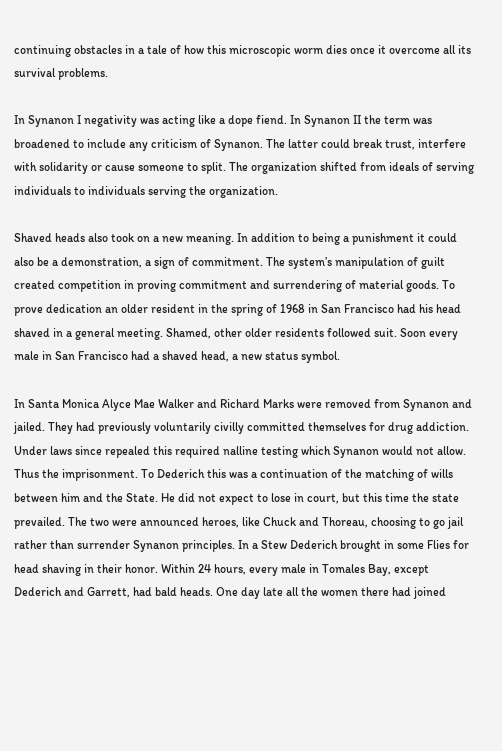continuing obstacles in a tale of how this microscopic worm dies once it overcome all its survival problems.

In Synanon I negativity was acting like a dope fiend. In Synanon II the term was broadened to include any criticism of Synanon. The latter could break trust, interfere with solidarity or cause someone to split. The organization shifted from ideals of serving individuals to individuals serving the organization.

Shaved heads also took on a new meaning. In addition to being a punishment it could also be a demonstration, a sign of commitment. The system’s manipulation of guilt created competition in proving commitment and surrendering of material goods. To prove dedication an older resident in the spring of 1968 in San Francisco had his head shaved in a general meeting. Shamed, other older residents followed suit. Soon every male in San Francisco had a shaved head, a new status symbol.

In Santa Monica Alyce Mae Walker and Richard Marks were removed from Synanon and jailed. They had previously voluntarily civilly committed themselves for drug addiction. Under laws since repealed this required nalline testing which Synanon would not allow. Thus the imprisonment. To Dederich this was a continuation of the matching of wills between him and the State. He did not expect to lose in court, but this time the state prevailed. The two were announced heroes, like Chuck and Thoreau, choosing to go jail rather than surrender Synanon principles. In a Stew Dederich brought in some Flies for head shaving in their honor. Within 24 hours, every male in Tomales Bay, except Dederich and Garrett, had bald heads. One day late all the women there had joined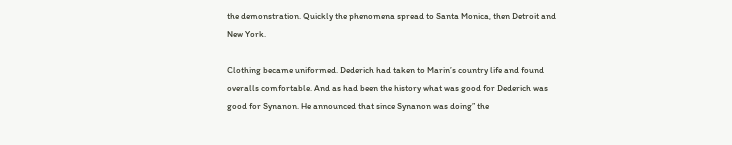the demonstration. Quickly the phenomena spread to Santa Monica, then Detroit and New York.

Clothing became uniformed. Dederich had taken to Marin’s country life and found overalls comfortable. And as had been the history what was good for Dederich was good for Synanon. He announced that since Synanon was doing” the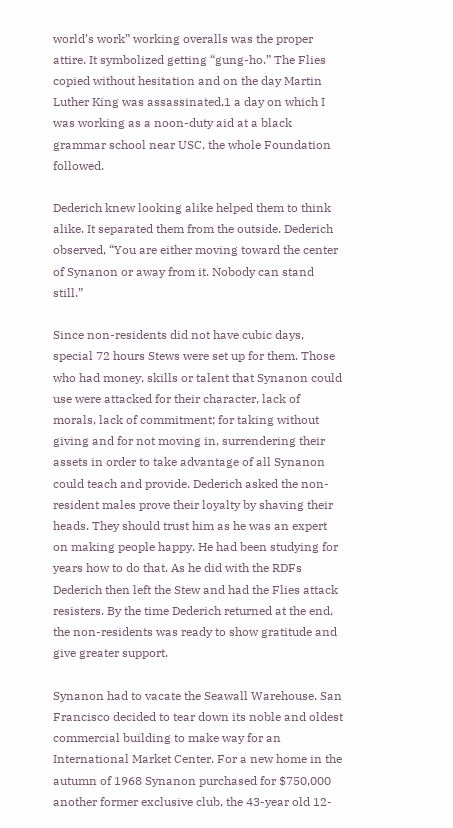world’s work” working overalls was the proper attire. It symbolized getting “gung-ho.” The Flies copied without hesitation and on the day Martin Luther King was assassinated,1 a day on which I was working as a noon-duty aid at a black grammar school near USC, the whole Foundation followed.

Dederich knew looking alike helped them to think alike. It separated them from the outside. Dederich observed, “You are either moving toward the center of Synanon or away from it. Nobody can stand still.”

Since non-residents did not have cubic days, special 72 hours Stews were set up for them. Those who had money, skills or talent that Synanon could use were attacked for their character, lack of morals, lack of commitment; for taking without giving and for not moving in, surrendering their assets in order to take advantage of all Synanon could teach and provide. Dederich asked the non-resident males prove their loyalty by shaving their heads. They should trust him as he was an expert on making people happy. He had been studying for years how to do that. As he did with the RDFs Dederich then left the Stew and had the Flies attack resisters. By the time Dederich returned at the end, the non-residents was ready to show gratitude and give greater support.

Synanon had to vacate the Seawall Warehouse. San Francisco decided to tear down its noble and oldest commercial building to make way for an International Market Center. For a new home in the autumn of 1968 Synanon purchased for $750,000 another former exclusive club, the 43-year old 12-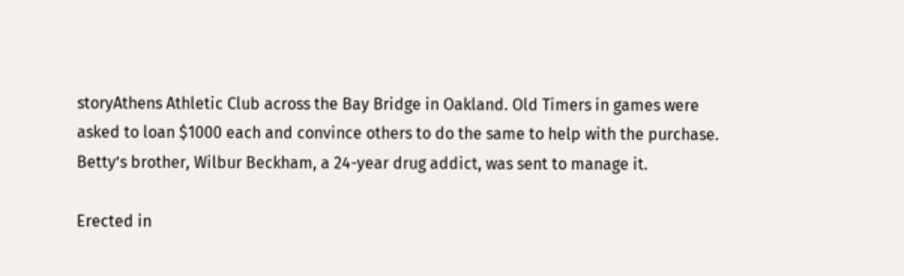storyAthens Athletic Club across the Bay Bridge in Oakland. Old Timers in games were asked to loan $1000 each and convince others to do the same to help with the purchase. Betty’s brother, Wilbur Beckham, a 24-year drug addict, was sent to manage it.

Erected in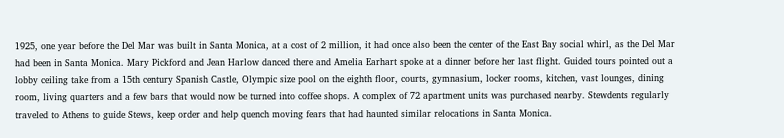1925, one year before the Del Mar was built in Santa Monica, at a cost of 2 million, it had once also been the center of the East Bay social whirl, as the Del Mar had been in Santa Monica. Mary Pickford and Jean Harlow danced there and Amelia Earhart spoke at a dinner before her last flight. Guided tours pointed out a lobby ceiling take from a 15th century Spanish Castle, Olympic size pool on the eighth floor, courts, gymnasium, locker rooms, kitchen, vast lounges, dining room, living quarters and a few bars that would now be turned into coffee shops. A complex of 72 apartment units was purchased nearby. Stewdents regularly traveled to Athens to guide Stews, keep order and help quench moving fears that had haunted similar relocations in Santa Monica.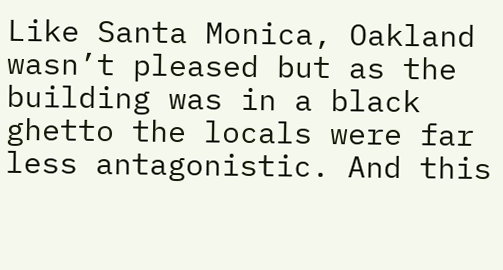Like Santa Monica, Oakland wasn’t pleased but as the building was in a black ghetto the locals were far less antagonistic. And this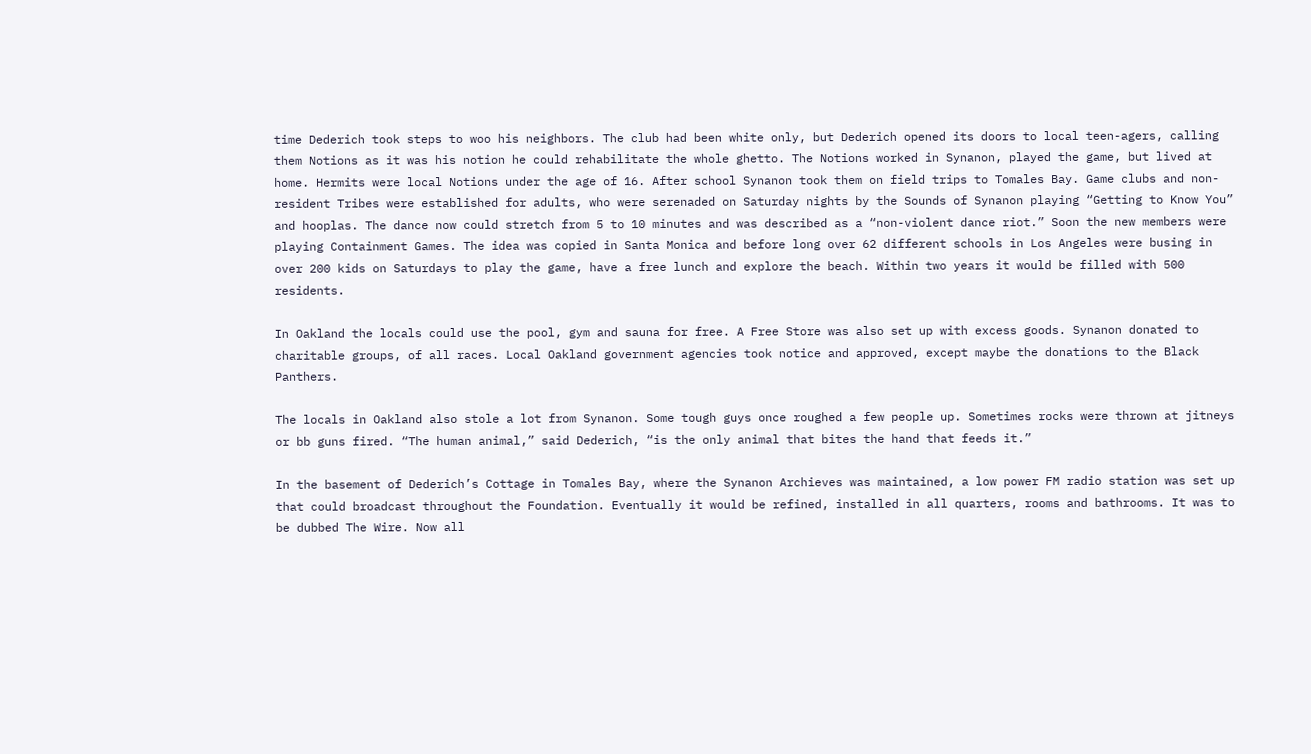time Dederich took steps to woo his neighbors. The club had been white only, but Dederich opened its doors to local teen-agers, calling them Notions as it was his notion he could rehabilitate the whole ghetto. The Notions worked in Synanon, played the game, but lived at home. Hermits were local Notions under the age of 16. After school Synanon took them on field trips to Tomales Bay. Game clubs and non-resident Tribes were established for adults, who were serenaded on Saturday nights by the Sounds of Synanon playing “Getting to Know You” and hooplas. The dance now could stretch from 5 to 10 minutes and was described as a “non-violent dance riot.” Soon the new members were playing Containment Games. The idea was copied in Santa Monica and before long over 62 different schools in Los Angeles were busing in over 200 kids on Saturdays to play the game, have a free lunch and explore the beach. Within two years it would be filled with 500 residents.

In Oakland the locals could use the pool, gym and sauna for free. A Free Store was also set up with excess goods. Synanon donated to charitable groups, of all races. Local Oakland government agencies took notice and approved, except maybe the donations to the Black Panthers.

The locals in Oakland also stole a lot from Synanon. Some tough guys once roughed a few people up. Sometimes rocks were thrown at jitneys or bb guns fired. “The human animal,” said Dederich, “is the only animal that bites the hand that feeds it.”

In the basement of Dederich’s Cottage in Tomales Bay, where the Synanon Archieves was maintained, a low power FM radio station was set up that could broadcast throughout the Foundation. Eventually it would be refined, installed in all quarters, rooms and bathrooms. It was to be dubbed The Wire. Now all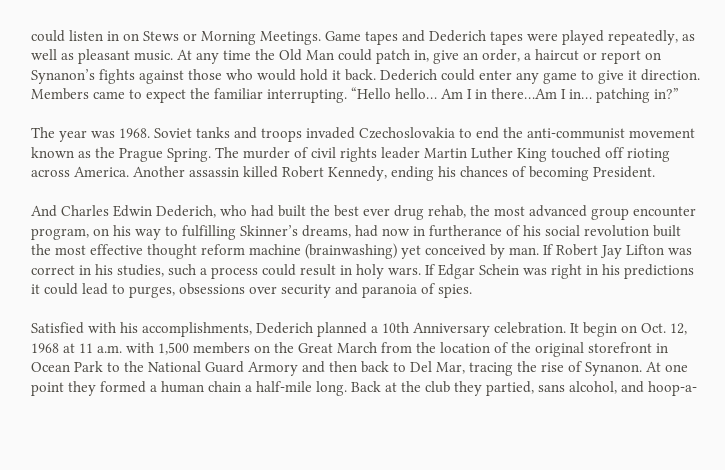could listen in on Stews or Morning Meetings. Game tapes and Dederich tapes were played repeatedly, as well as pleasant music. At any time the Old Man could patch in, give an order, a haircut or report on Synanon’s fights against those who would hold it back. Dederich could enter any game to give it direction. Members came to expect the familiar interrupting. “Hello hello… Am I in there…Am I in… patching in?”

The year was 1968. Soviet tanks and troops invaded Czechoslovakia to end the anti-communist movement known as the Prague Spring. The murder of civil rights leader Martin Luther King touched off rioting across America. Another assassin killed Robert Kennedy, ending his chances of becoming President.

And Charles Edwin Dederich, who had built the best ever drug rehab, the most advanced group encounter program, on his way to fulfilling Skinner’s dreams, had now in furtherance of his social revolution built the most effective thought reform machine (brainwashing) yet conceived by man. If Robert Jay Lifton was correct in his studies, such a process could result in holy wars. If Edgar Schein was right in his predictions it could lead to purges, obsessions over security and paranoia of spies.

Satisfied with his accomplishments, Dederich planned a 10th Anniversary celebration. It begin on Oct. 12, 1968 at 11 a.m. with 1,500 members on the Great March from the location of the original storefront in Ocean Park to the National Guard Armory and then back to Del Mar, tracing the rise of Synanon. At one point they formed a human chain a half-mile long. Back at the club they partied, sans alcohol, and hoop-a-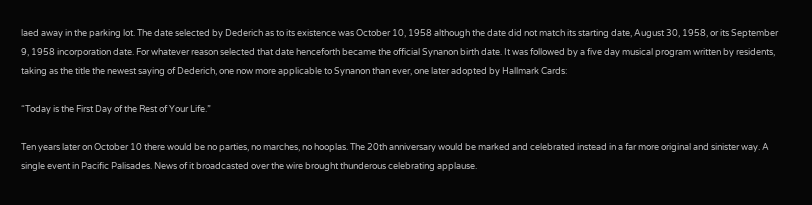laed away in the parking lot. The date selected by Dederich as to its existence was October 10, 1958 although the date did not match its starting date, August 30, 1958, or its September 9, 1958 incorporation date. For whatever reason selected that date henceforth became the official Synanon birth date. It was followed by a five day musical program written by residents, taking as the title the newest saying of Dederich, one now more applicable to Synanon than ever, one later adopted by Hallmark Cards:

“Today is the First Day of the Rest of Your Life.”

Ten years later on October 10 there would be no parties, no marches, no hooplas. The 20th anniversary would be marked and celebrated instead in a far more original and sinister way. A single event in Pacific Palisades. News of it broadcasted over the wire brought thunderous celebrating applause.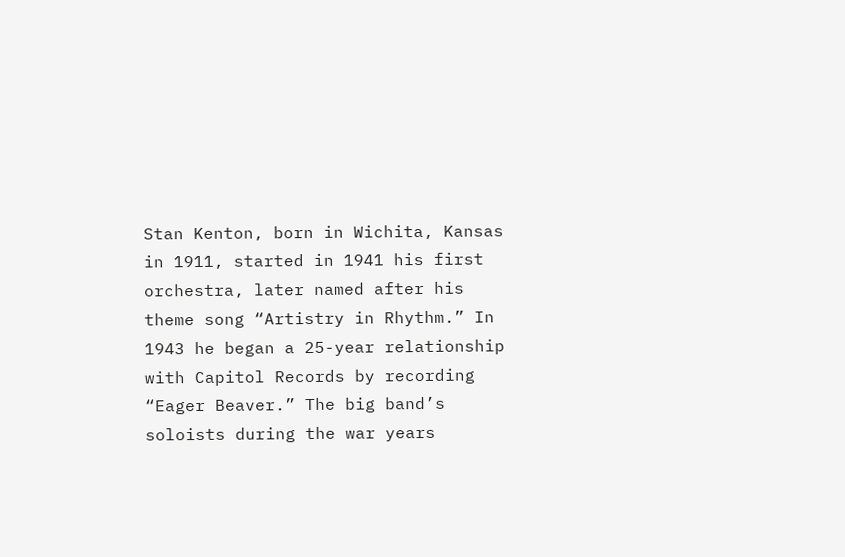Stan Kenton, born in Wichita, Kansas in 1911, started in 1941 his first orchestra, later named after his theme song “Artistry in Rhythm.” In 1943 he began a 25-year relationship with Capitol Records by recording “Eager Beaver.” The big band’s soloists during the war years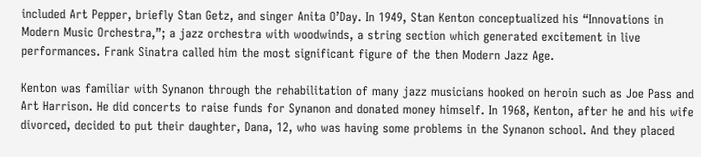included Art Pepper, briefly Stan Getz, and singer Anita O’Day. In 1949, Stan Kenton conceptualized his “Innovations in Modern Music Orchestra,”; a jazz orchestra with woodwinds, a string section which generated excitement in live performances. Frank Sinatra called him the most significant figure of the then Modern Jazz Age.

Kenton was familiar with Synanon through the rehabilitation of many jazz musicians hooked on heroin such as Joe Pass and Art Harrison. He did concerts to raise funds for Synanon and donated money himself. In 1968, Kenton, after he and his wife divorced, decided to put their daughter, Dana, 12, who was having some problems in the Synanon school. And they placed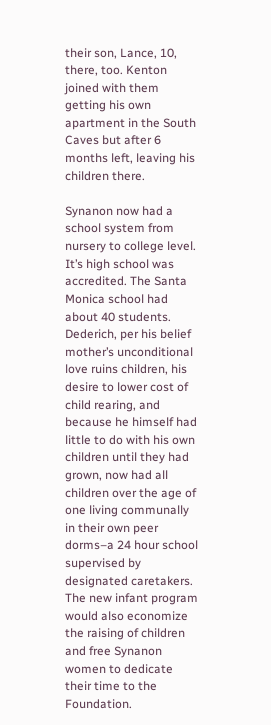their son, Lance, 10, there, too. Kenton joined with them getting his own apartment in the South Caves but after 6 months left, leaving his children there.

Synanon now had a school system from nursery to college level. It’s high school was accredited. The Santa Monica school had about 40 students. Dederich, per his belief mother’s unconditional love ruins children, his desire to lower cost of child rearing, and because he himself had little to do with his own children until they had grown, now had all children over the age of one living communally in their own peer dorms–a 24 hour school supervised by designated caretakers. The new infant program would also economize the raising of children and free Synanon women to dedicate their time to the Foundation.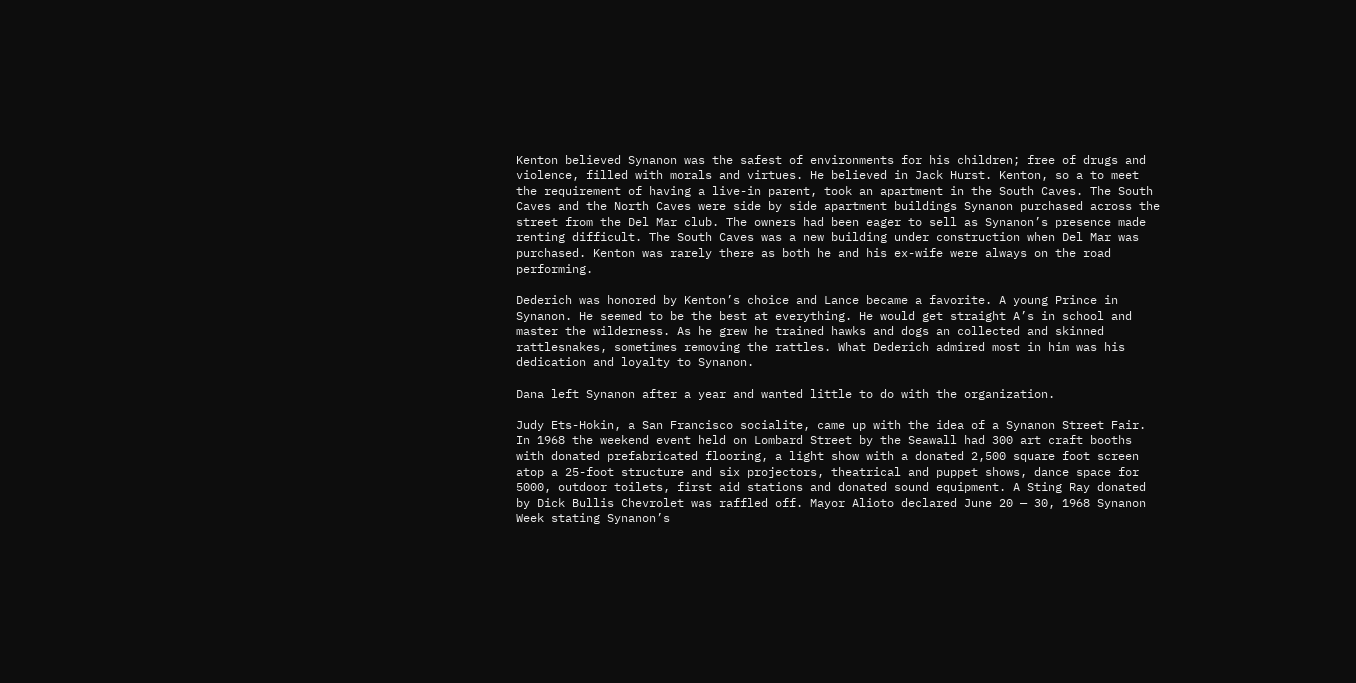Kenton believed Synanon was the safest of environments for his children; free of drugs and violence, filled with morals and virtues. He believed in Jack Hurst. Kenton, so a to meet the requirement of having a live-in parent, took an apartment in the South Caves. The South Caves and the North Caves were side by side apartment buildings Synanon purchased across the street from the Del Mar club. The owners had been eager to sell as Synanon’s presence made renting difficult. The South Caves was a new building under construction when Del Mar was purchased. Kenton was rarely there as both he and his ex-wife were always on the road performing.

Dederich was honored by Kenton’s choice and Lance became a favorite. A young Prince in Synanon. He seemed to be the best at everything. He would get straight A’s in school and master the wilderness. As he grew he trained hawks and dogs an collected and skinned rattlesnakes, sometimes removing the rattles. What Dederich admired most in him was his dedication and loyalty to Synanon.

Dana left Synanon after a year and wanted little to do with the organization.

Judy Ets-Hokin, a San Francisco socialite, came up with the idea of a Synanon Street Fair. In 1968 the weekend event held on Lombard Street by the Seawall had 300 art craft booths with donated prefabricated flooring, a light show with a donated 2,500 square foot screen atop a 25-foot structure and six projectors, theatrical and puppet shows, dance space for 5000, outdoor toilets, first aid stations and donated sound equipment. A Sting Ray donated by Dick Bullis Chevrolet was raffled off. Mayor Alioto declared June 20 — 30, 1968 Synanon Week stating Synanon’s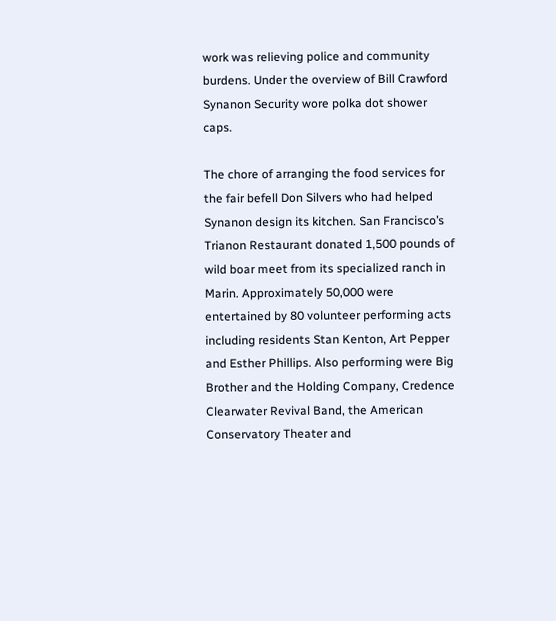work was relieving police and community burdens. Under the overview of Bill Crawford Synanon Security wore polka dot shower caps.

The chore of arranging the food services for the fair befell Don Silvers who had helped Synanon design its kitchen. San Francisco’s Trianon Restaurant donated 1,500 pounds of wild boar meet from its specialized ranch in Marin. Approximately 50,000 were entertained by 80 volunteer performing acts including residents Stan Kenton, Art Pepper and Esther Phillips. Also performing were Big Brother and the Holding Company, Credence Clearwater Revival Band, the American Conservatory Theater and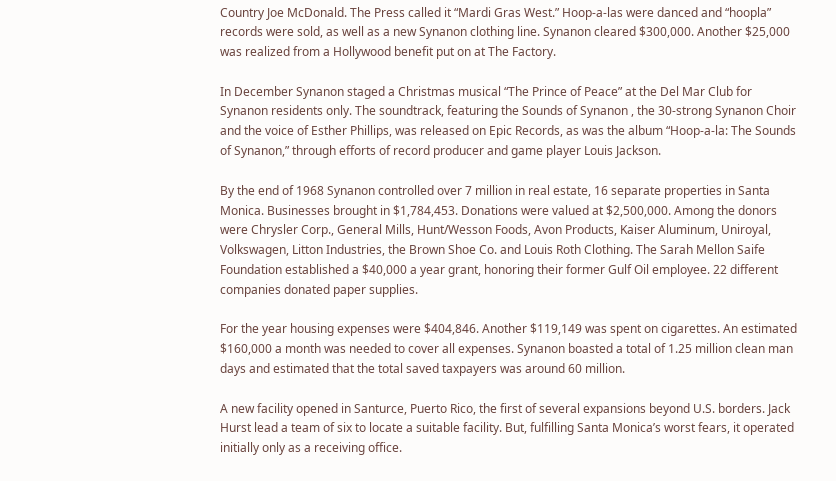Country Joe McDonald. The Press called it “Mardi Gras West.” Hoop-a-las were danced and “hoopla” records were sold, as well as a new Synanon clothing line. Synanon cleared $300,000. Another $25,000 was realized from a Hollywood benefit put on at The Factory.

In December Synanon staged a Christmas musical “The Prince of Peace” at the Del Mar Club for Synanon residents only. The soundtrack, featuring the Sounds of Synanon , the 30-strong Synanon Choir and the voice of Esther Phillips, was released on Epic Records, as was the album “Hoop-a-la: The Sounds of Synanon,” through efforts of record producer and game player Louis Jackson.

By the end of 1968 Synanon controlled over 7 million in real estate, 16 separate properties in Santa Monica. Businesses brought in $1,784,453. Donations were valued at $2,500,000. Among the donors were Chrysler Corp., General Mills, Hunt/Wesson Foods, Avon Products, Kaiser Aluminum, Uniroyal, Volkswagen, Litton Industries, the Brown Shoe Co. and Louis Roth Clothing. The Sarah Mellon Saife Foundation established a $40,000 a year grant, honoring their former Gulf Oil employee. 22 different companies donated paper supplies.

For the year housing expenses were $404,846. Another $119,149 was spent on cigarettes. An estimated $160,000 a month was needed to cover all expenses. Synanon boasted a total of 1.25 million clean man days and estimated that the total saved taxpayers was around 60 million.

A new facility opened in Santurce, Puerto Rico, the first of several expansions beyond U.S. borders. Jack Hurst lead a team of six to locate a suitable facility. But, fulfilling Santa Monica’s worst fears, it operated initially only as a receiving office.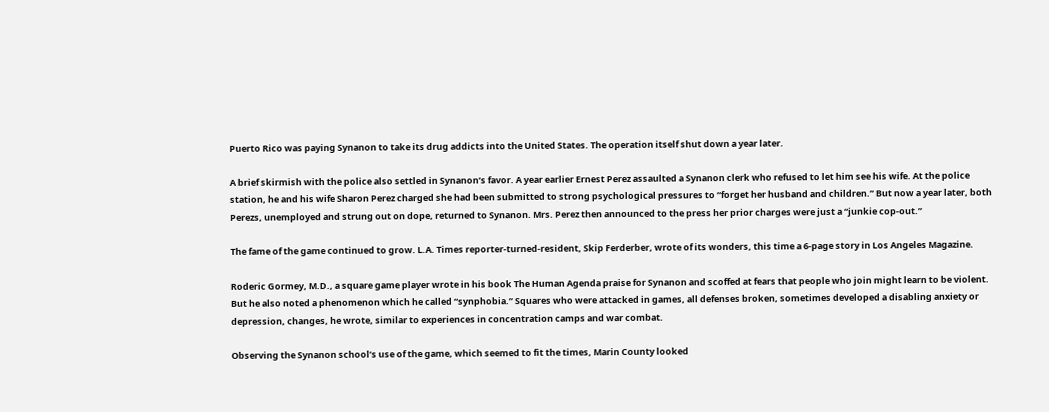Puerto Rico was paying Synanon to take its drug addicts into the United States. The operation itself shut down a year later.

A brief skirmish with the police also settled in Synanon’s favor. A year earlier Ernest Perez assaulted a Synanon clerk who refused to let him see his wife. At the police station, he and his wife Sharon Perez charged she had been submitted to strong psychological pressures to “forget her husband and children.” But now a year later, both Perezs, unemployed and strung out on dope, returned to Synanon. Mrs. Perez then announced to the press her prior charges were just a “junkie cop-out.”

The fame of the game continued to grow. L.A. Times reporter-turned-resident, Skip Ferderber, wrote of its wonders, this time a 6-page story in Los Angeles Magazine.

Roderic Gormey, M.D., a square game player wrote in his book The Human Agenda praise for Synanon and scoffed at fears that people who join might learn to be violent. But he also noted a phenomenon which he called “synphobia.” Squares who were attacked in games, all defenses broken, sometimes developed a disabling anxiety or depression, changes, he wrote, similar to experiences in concentration camps and war combat.

Observing the Synanon school’s use of the game, which seemed to fit the times, Marin County looked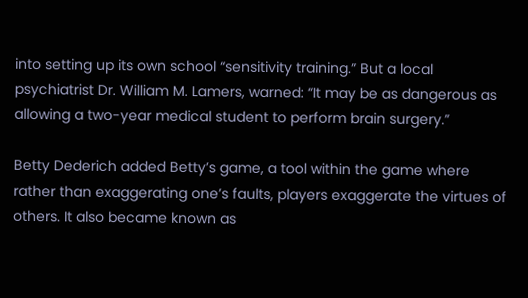into setting up its own school “sensitivity training.” But a local psychiatrist Dr. William M. Lamers, warned: “It may be as dangerous as allowing a two-year medical student to perform brain surgery.”

Betty Dederich added Betty’s game, a tool within the game where rather than exaggerating one’s faults, players exaggerate the virtues of others. It also became known as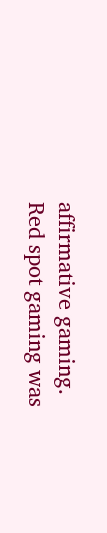affirmative gaming. Red spot gaming was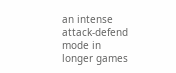an intense attack-defend mode in longer games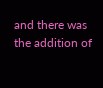and there was the addition of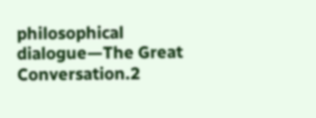philosophical dialogue—The Great Conversation.2